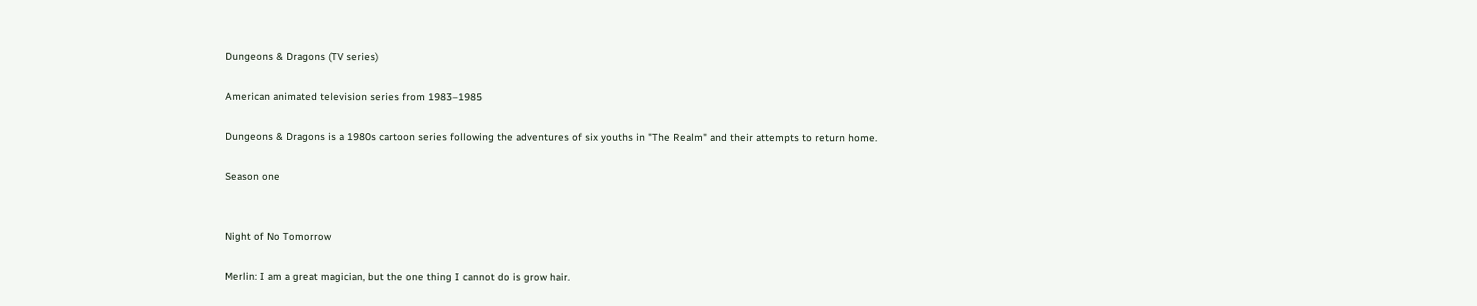Dungeons & Dragons (TV series)

American animated television series from 1983–1985

Dungeons & Dragons is a 1980s cartoon series following the adventures of six youths in "The Realm" and their attempts to return home.

Season one


Night of No Tomorrow

Merlin: I am a great magician, but the one thing I cannot do is grow hair.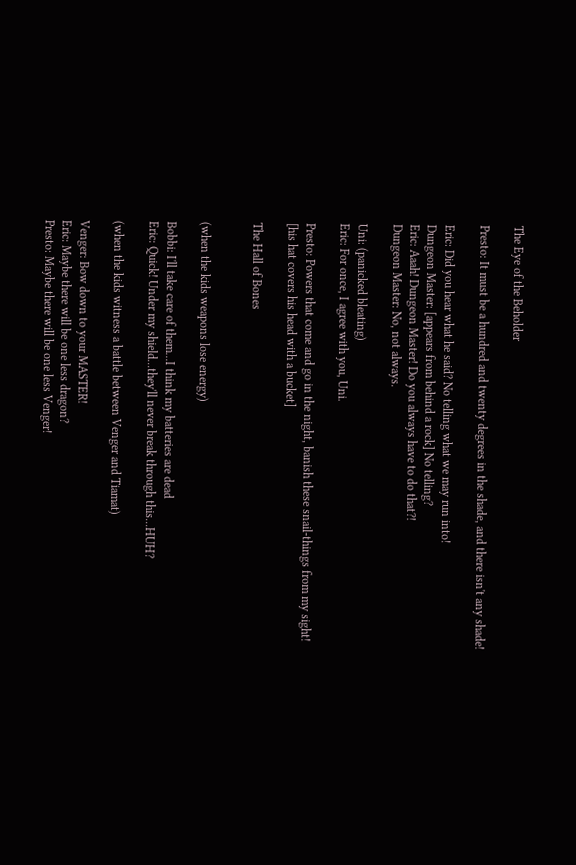The Eye of the Beholder

Presto: It must be a hundred and twenty degrees in the shade, and there isn't any shade!

Eric: Did you hear what he said? No telling what we may run into!
Dungeon Master: [appears from behind a rock] No telling?
Eric: Aaah! Dungeon Master! Do you always have to do that?!
Dungeon Master: No, not always.

Uni: (panicked bleating)
Eric: For once, I agree with you, Uni.

Presto: Powers that come and go in the night, banish these snail-things from my sight!
[his hat covers his head with a bucket]

The Hall of Bones


(when the kids weapons lose energy)

Bobbi: I'll take care of them...I think my batteries are dead
Eric: Quick! Under my shield...they'll never break through this...HUH?

(when the kids witness a battle between Venger and Tiamat)

Venger: Bow down to your MASTER!
Eric: Maybe there will be one less dragon?
Presto: Maybe there will be one less Venger!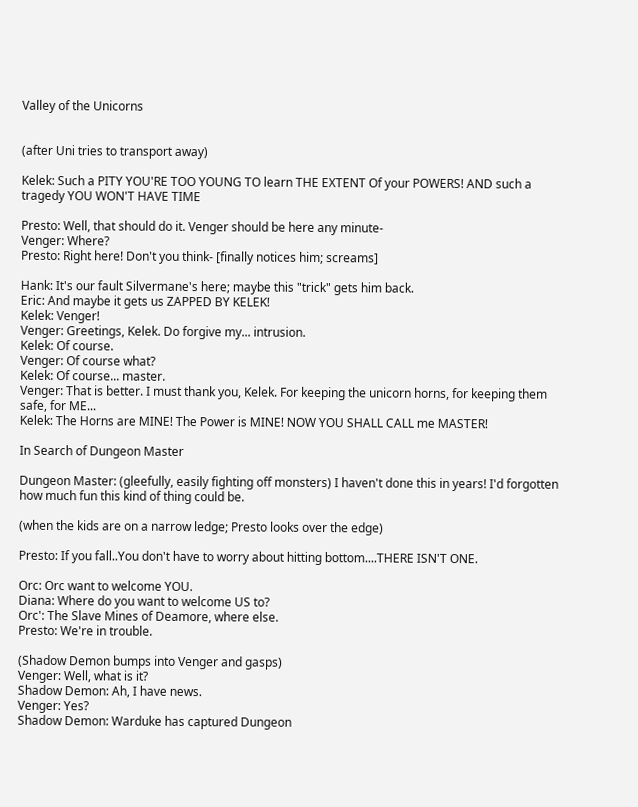Valley of the Unicorns


(after Uni tries to transport away)

Kelek: Such a PITY YOU'RE TOO YOUNG TO learn THE EXTENT Of your POWERS! AND such a tragedy YOU WON'T HAVE TIME

Presto: Well, that should do it. Venger should be here any minute-
Venger: Where?
Presto: Right here! Don't you think- [finally notices him; screams]

Hank: It's our fault Silvermane's here; maybe this "trick" gets him back.
Eric: And maybe it gets us ZAPPED BY KELEK!
Kelek: Venger!
Venger: Greetings, Kelek. Do forgive my... intrusion.
Kelek: Of course.
Venger: Of course what?
Kelek: Of course... master.
Venger: That is better. I must thank you, Kelek. For keeping the unicorn horns, for keeping them safe, for ME...
Kelek: The Horns are MINE! The Power is MINE! NOW YOU SHALL CALL me MASTER!

In Search of Dungeon Master

Dungeon Master: (gleefully, easily fighting off monsters) I haven't done this in years! I'd forgotten how much fun this kind of thing could be.

(when the kids are on a narrow ledge; Presto looks over the edge)

Presto: If you fall..You don't have to worry about hitting bottom....THERE ISN'T ONE.

Orc: Orc want to welcome YOU.
Diana: Where do you want to welcome US to?
Orc': The Slave Mines of Deamore, where else.
Presto: We're in trouble.

(Shadow Demon bumps into Venger and gasps)
Venger: Well, what is it?
Shadow Demon: Ah, I have news.
Venger: Yes?
Shadow Demon: Warduke has captured Dungeon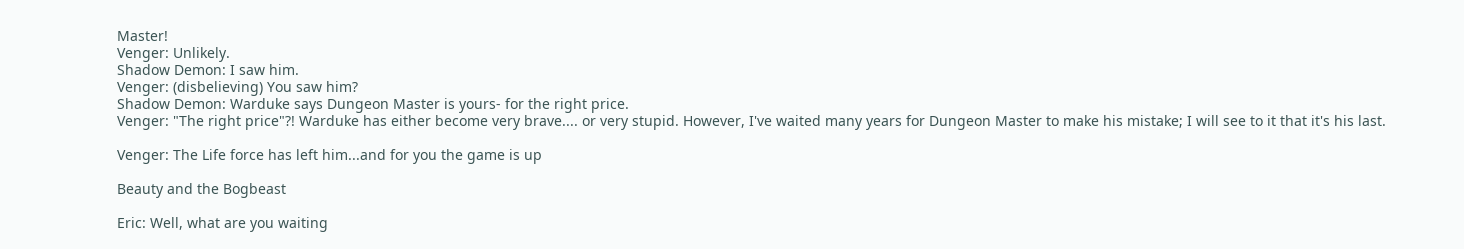Master!
Venger: Unlikely.
Shadow Demon: I saw him.
Venger: (disbelieving) You saw him?
Shadow Demon: Warduke says Dungeon Master is yours- for the right price.
Venger: "The right price"?! Warduke has either become very brave.... or very stupid. However, I've waited many years for Dungeon Master to make his mistake; I will see to it that it's his last.

Venger: The Life force has left him...and for you the game is up

Beauty and the Bogbeast

Eric: Well, what are you waiting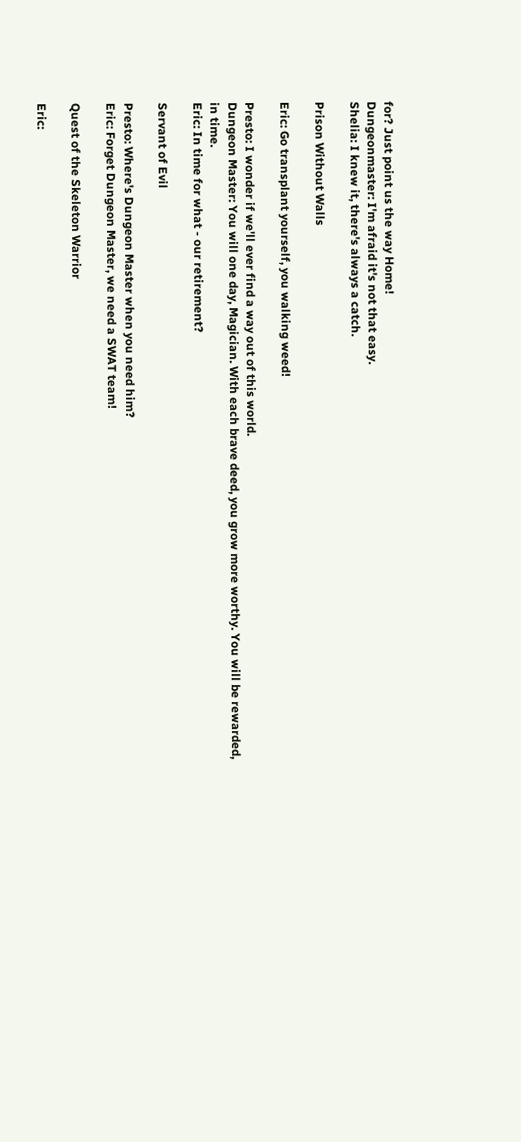for? Just point us the way Home!
Dungeonmaster: I'm afraid it's not that easy.
Shelia: I knew it, there's always a catch.

Prison Without Walls

Eric: Go transplant yourself, you walking weed!

Presto: I wonder if we'll ever find a way out of this world.
Dungeon Master: You will one day, Magician. With each brave deed, you grow more worthy. You will be rewarded, in time.
Eric: In time for what - our retirement?

Servant of Evil

Presto: Where's Dungeon Master when you need him?
Eric: Forget Dungeon Master, we need a SWAT team!

Quest of the Skeleton Warrior

Eric: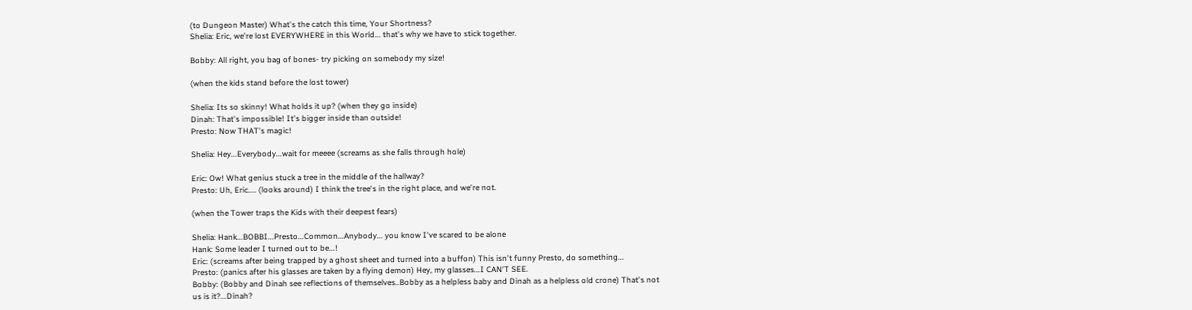(to Dungeon Master) What's the catch this time, Your Shortness?
Shelia: Eric, we're lost EVERYWHERE in this World... that's why we have to stick together.

Bobby: All right, you bag of bones- try picking on somebody my size!

(when the kids stand before the lost tower)

Shelia: Its so skinny! What holds it up? (when they go inside)
Dinah: That's impossible! It's bigger inside than outside!
Presto: Now THAT's magic!

Shelia: Hey...Everybody...wait for meeee (screams as she falls through hole)

Eric: Ow! What genius stuck a tree in the middle of the hallway?
Presto: Uh, Eric.... (looks around) I think the tree's in the right place, and we're not.

(when the Tower traps the Kids with their deepest fears)

Shelia: Hank...BOBBI...Presto...Common...Anybody... you know I've scared to be alone
Hank: Some leader I turned out to be...!
Eric: (screams after being trapped by a ghost sheet and turned into a buffon) This isn't funny Presto, do something...
Presto: (panics after his glasses are taken by a flying demon) Hey, my glasses...I CAN'T SEE.
Bobby: (Bobby and Dinah see reflections of themselves..Bobby as a helpless baby and Dinah as a helpless old crone) That's not us is it?...Dinah?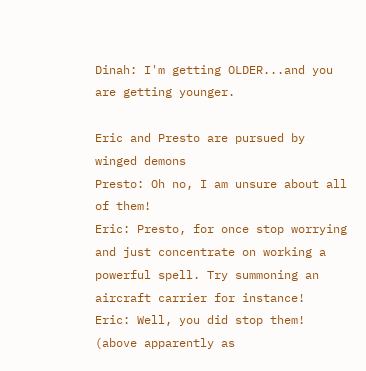Dinah: I'm getting OLDER...and you are getting younger.

Eric and Presto are pursued by winged demons
Presto: Oh no, I am unsure about all of them!
Eric: Presto, for once stop worrying and just concentrate on working a powerful spell. Try summoning an aircraft carrier for instance!
Eric: Well, you did stop them! (above apparently as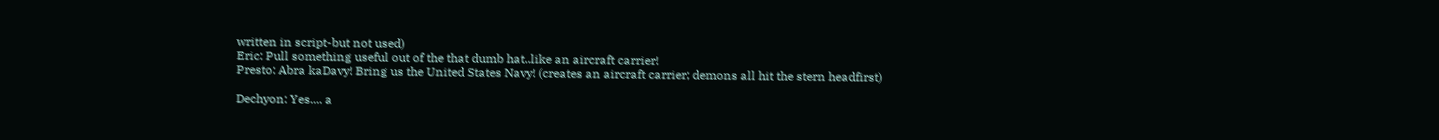written in script-but not used)
Eric: Pull something useful out of the that dumb hat..like an aircraft carrier!
Presto: Abra kaDavy! Bring us the United States Navy! (creates an aircraft carrier; demons all hit the stern headfirst)

Dechyon: Yes.... a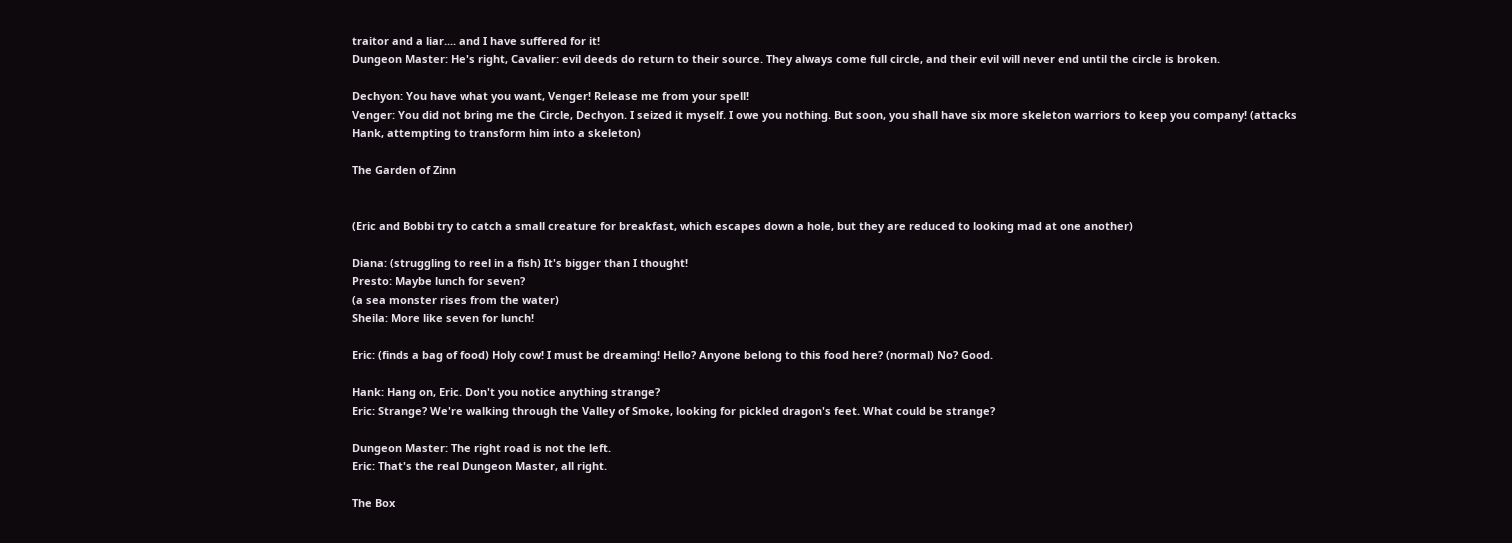traitor and a liar.... and I have suffered for it!
Dungeon Master: He's right, Cavalier: evil deeds do return to their source. They always come full circle, and their evil will never end until the circle is broken.

Dechyon: You have what you want, Venger! Release me from your spell!
Venger: You did not bring me the Circle, Dechyon. I seized it myself. I owe you nothing. But soon, you shall have six more skeleton warriors to keep you company! (attacks Hank, attempting to transform him into a skeleton)

The Garden of Zinn


(Eric and Bobbi try to catch a small creature for breakfast, which escapes down a hole, but they are reduced to looking mad at one another)

Diana: (struggling to reel in a fish) It's bigger than I thought!
Presto: Maybe lunch for seven?
(a sea monster rises from the water)
Sheila: More like seven for lunch!

Eric: (finds a bag of food) Holy cow! I must be dreaming! Hello? Anyone belong to this food here? (normal) No? Good.

Hank: Hang on, Eric. Don't you notice anything strange?
Eric: Strange? We're walking through the Valley of Smoke, looking for pickled dragon's feet. What could be strange?

Dungeon Master: The right road is not the left.
Eric: That's the real Dungeon Master, all right.

The Box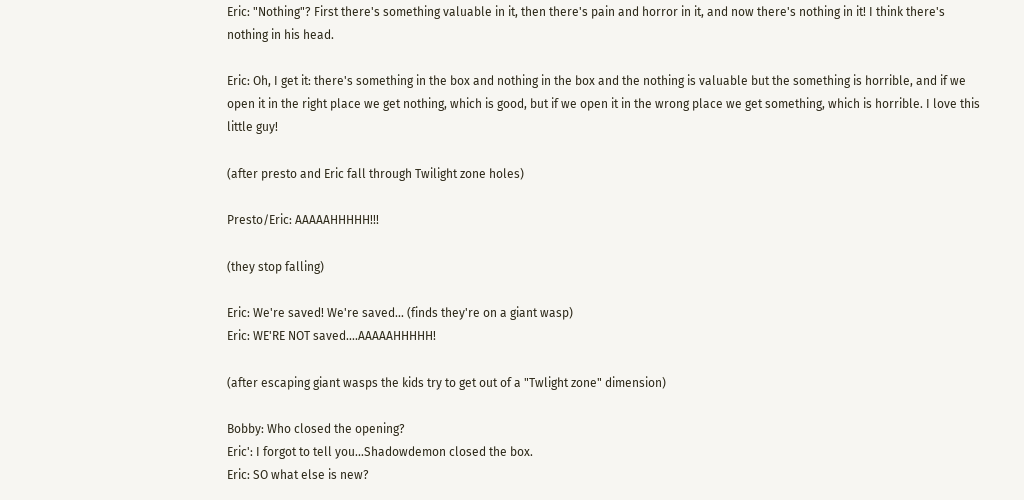Eric: "Nothing"? First there's something valuable in it, then there's pain and horror in it, and now there's nothing in it! I think there's nothing in his head.

Eric: Oh, I get it: there's something in the box and nothing in the box and the nothing is valuable but the something is horrible, and if we open it in the right place we get nothing, which is good, but if we open it in the wrong place we get something, which is horrible. I love this little guy!

(after presto and Eric fall through Twilight zone holes)

Presto/Eric: AAAAAHHHHH!!!

(they stop falling)

Eric: We're saved! We're saved... (finds they're on a giant wasp)
Eric: WE'RE NOT saved....AAAAAHHHHH!

(after escaping giant wasps the kids try to get out of a "Twlight zone" dimension)

Bobby: Who closed the opening?
Eric': I forgot to tell you...Shadowdemon closed the box.
Eric: SO what else is new?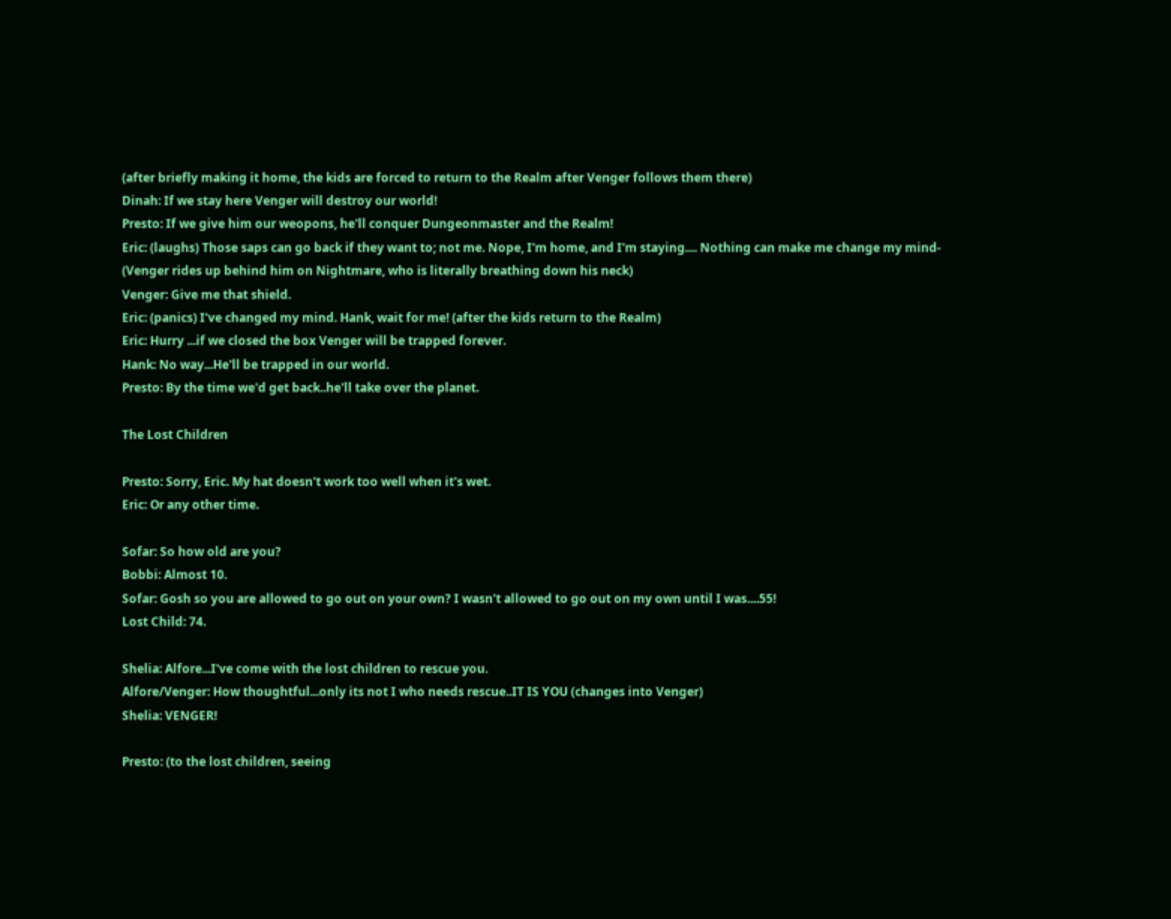(after briefly making it home, the kids are forced to return to the Realm after Venger follows them there)
Dinah: If we stay here Venger will destroy our world!
Presto: If we give him our weopons, he'll conquer Dungeonmaster and the Realm!
Eric: (laughs) Those saps can go back if they want to; not me. Nope, I'm home, and I'm staying.... Nothing can make me change my mind-
(Venger rides up behind him on Nightmare, who is literally breathing down his neck)
Venger: Give me that shield.
Eric: (panics) I've changed my mind. Hank, wait for me! (after the kids return to the Realm)
Eric: Hurry ...if we closed the box Venger will be trapped forever.
Hank: No way...He'll be trapped in our world.
Presto: By the time we'd get back..he'll take over the planet.

The Lost Children

Presto: Sorry, Eric. My hat doesn't work too well when it's wet.
Eric: Or any other time.

Sofar: So how old are you?
Bobbi: Almost 10.
Sofar: Gosh so you are allowed to go out on your own? I wasn't allowed to go out on my own until I was....55!
Lost Child: 74.

Shelia: Alfore...I've come with the lost children to rescue you.
Alfore/Venger: How thoughtful...only its not I who needs rescue..IT IS YOU (changes into Venger)
Shelia: VENGER!

Presto: (to the lost children, seeing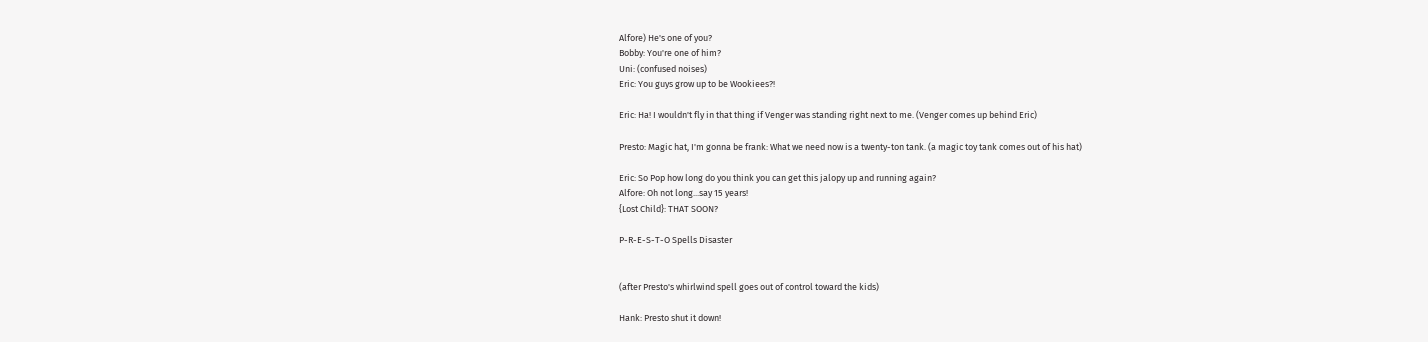Alfore) He's one of you?
Bobby: You're one of him?
Uni: (confused noises)
Eric: You guys grow up to be Wookiees?!

Eric: Ha! I wouldn't fly in that thing if Venger was standing right next to me. (Venger comes up behind Eric)

Presto: Magic hat, I'm gonna be frank: What we need now is a twenty-ton tank. (a magic toy tank comes out of his hat)

Eric: So Pop how long do you think you can get this jalopy up and running again?
Alfore: Oh not long...say 15 years!
{Lost Child}: THAT SOON?

P-R-E-S-T-O Spells Disaster


(after Presto's whirlwind spell goes out of control toward the kids)

Hank: Presto shut it down!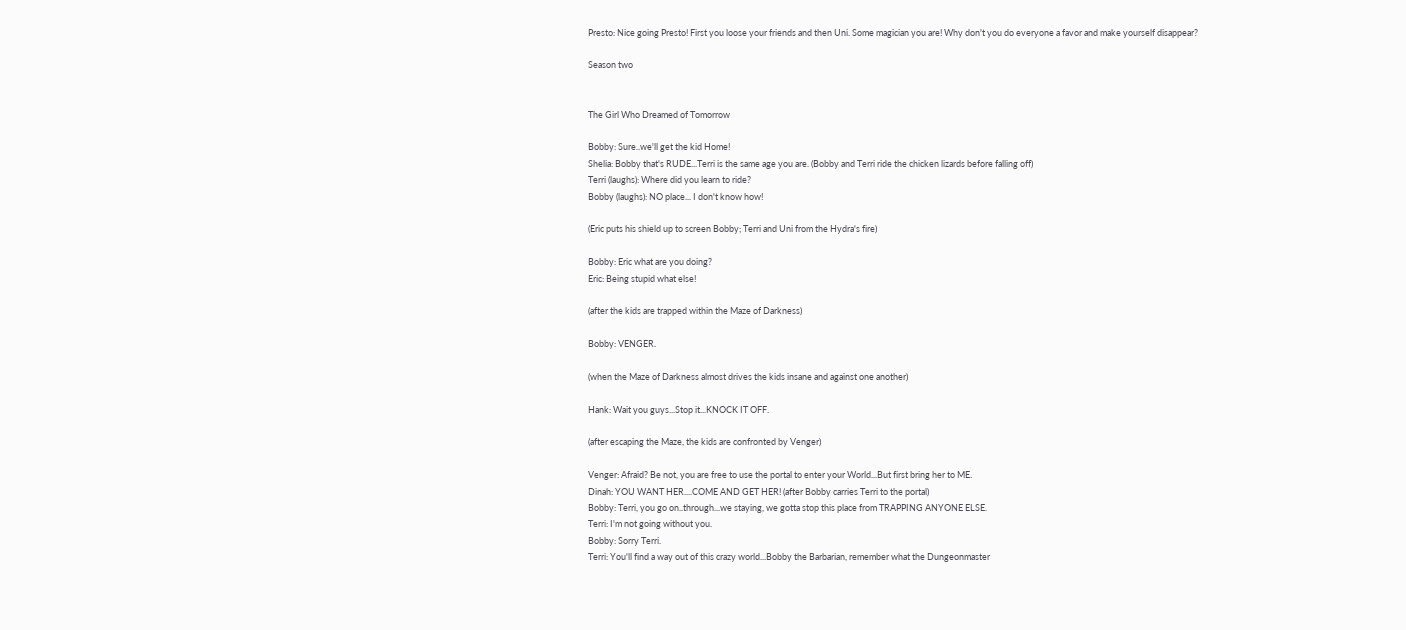Presto: Nice going Presto! First you loose your friends and then Uni. Some magician you are! Why don't you do everyone a favor and make yourself disappear?

Season two


The Girl Who Dreamed of Tomorrow

Bobby: Sure..we'll get the kid Home!
Shelia: Bobby that's RUDE...Terri is the same age you are. (Bobby and Terri ride the chicken lizards before falling off)
Terri (laughs): Where did you learn to ride?
Bobby (laughs): NO place... I don't know how!

(Eric puts his shield up to screen Bobby; Terri and Uni from the Hydra's fire)

Bobby: Eric what are you doing?
Eric: Being stupid what else!

(after the kids are trapped within the Maze of Darkness)

Bobby: VENGER.

(when the Maze of Darkness almost drives the kids insane and against one another)

Hank: Wait you guys...Stop it...KNOCK IT OFF.

(after escaping the Maze, the kids are confronted by Venger)

Venger: Afraid? Be not, you are free to use the portal to enter your World...But first bring her to ME.
Dinah: YOU WANT HER....COME AND GET HER! (after Bobby carries Terri to the portal)
Bobby: Terri, you go on..through...we staying, we gotta stop this place from TRAPPING ANYONE ELSE.
Terri: I'm not going without you.
Bobby: Sorry Terri.
Terri: You'll find a way out of this crazy world...Bobby the Barbarian, remember what the Dungeonmaster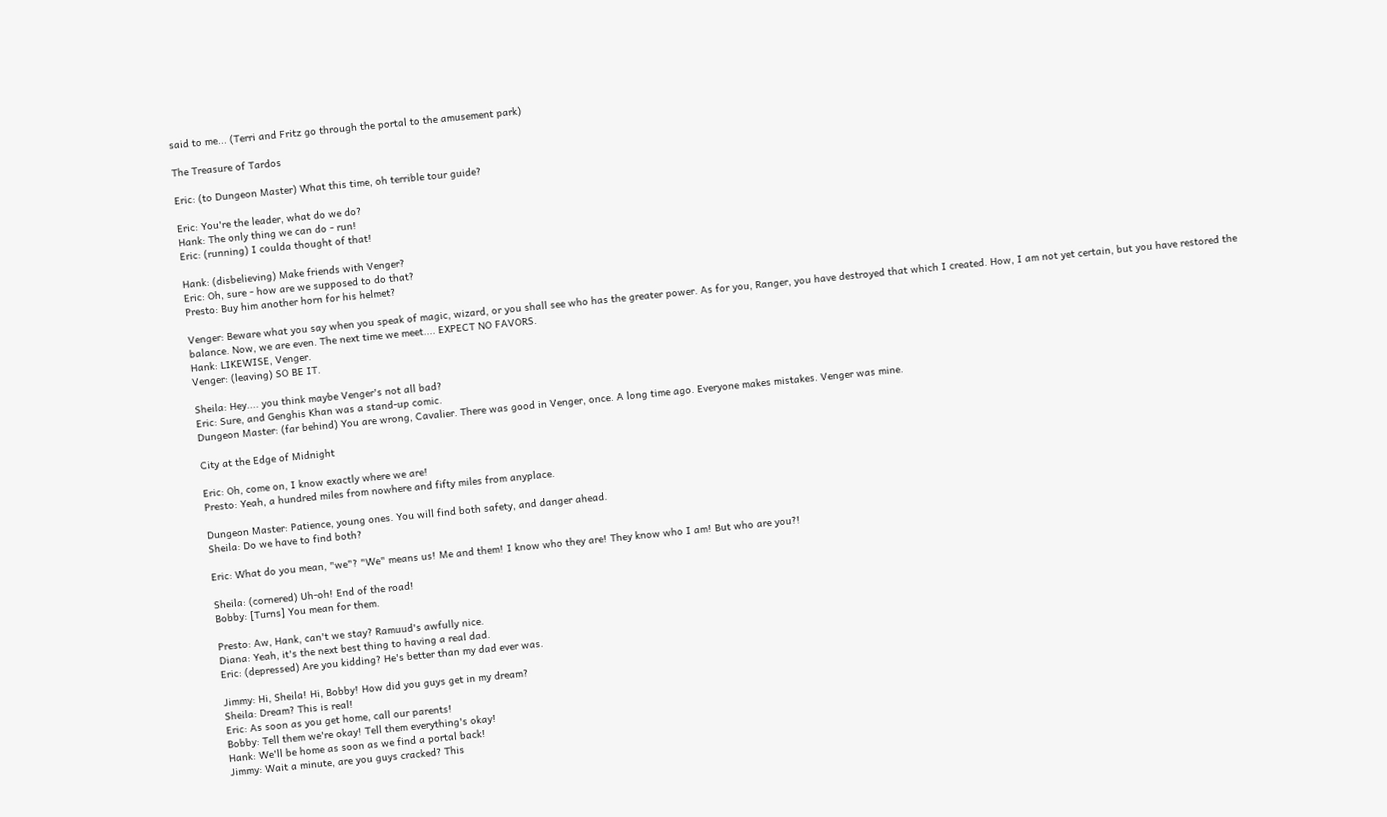said to me... (Terri and Fritz go through the portal to the amusement park)

The Treasure of Tardos

Eric: (to Dungeon Master) What this time, oh terrible tour guide?

Eric: You're the leader, what do we do?
Hank: The only thing we can do - run!
Eric: (running) I coulda thought of that!

Hank: (disbelieving) Make friends with Venger?
Eric: Oh, sure - how are we supposed to do that?
Presto: Buy him another horn for his helmet?

Venger: Beware what you say when you speak of magic, wizard, or you shall see who has the greater power. As for you, Ranger, you have destroyed that which I created. How, I am not yet certain, but you have restored the balance. Now, we are even. The next time we meet.... EXPECT NO FAVORS.
Hank: LIKEWISE, Venger.
Venger: (leaving) SO BE IT.

Sheila: Hey.... you think maybe Venger's not all bad?
Eric: Sure, and Genghis Khan was a stand-up comic.
Dungeon Master: (far behind) You are wrong, Cavalier. There was good in Venger, once. A long time ago. Everyone makes mistakes. Venger was mine.

City at the Edge of Midnight

Eric: Oh, come on, I know exactly where we are!
Presto: Yeah, a hundred miles from nowhere and fifty miles from anyplace.

Dungeon Master: Patience, young ones. You will find both safety, and danger ahead.
Sheila: Do we have to find both?

Eric: What do you mean, "we"? "We" means us! Me and them! I know who they are! They know who I am! But who are you?!

Sheila: (cornered) Uh-oh! End of the road!
Bobby: [Turns] You mean for them.

Presto: Aw, Hank, can't we stay? Ramuud's awfully nice.
Diana: Yeah, it's the next best thing to having a real dad.
Eric: (depressed) Are you kidding? He's better than my dad ever was.

Jimmy: Hi, Sheila! Hi, Bobby! How did you guys get in my dream?
Sheila: Dream? This is real!
Eric: As soon as you get home, call our parents!
Bobby: Tell them we're okay! Tell them everything's okay!
Hank: We'll be home as soon as we find a portal back!
Jimmy: Wait a minute, are you guys cracked? This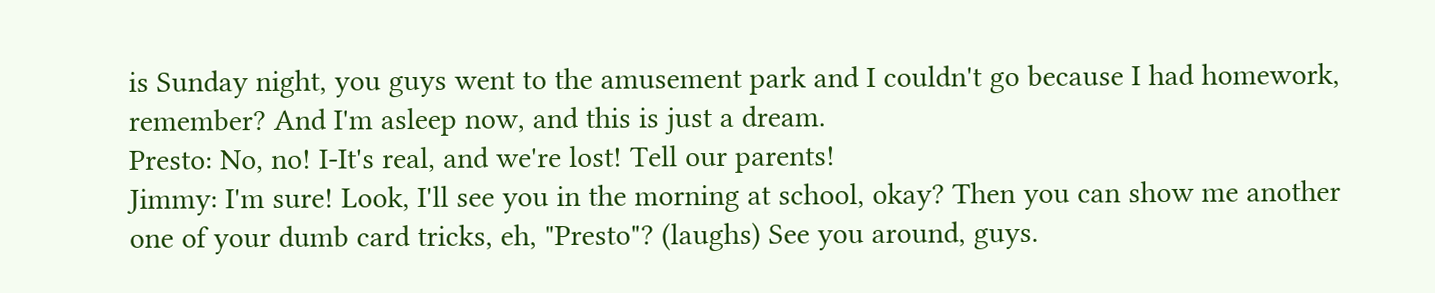is Sunday night, you guys went to the amusement park and I couldn't go because I had homework, remember? And I'm asleep now, and this is just a dream.
Presto: No, no! I-It's real, and we're lost! Tell our parents!
Jimmy: I'm sure! Look, I'll see you in the morning at school, okay? Then you can show me another one of your dumb card tricks, eh, "Presto"? (laughs) See you around, guys.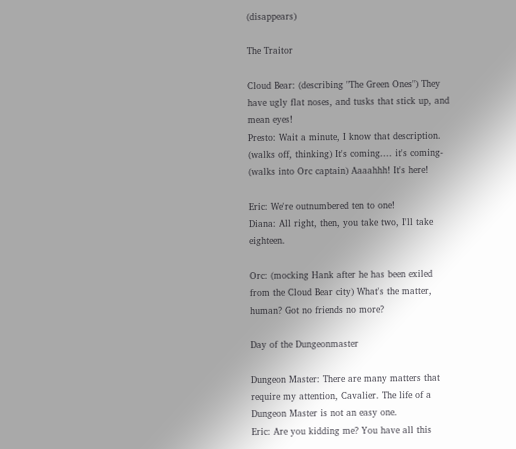(disappears)

The Traitor

Cloud Bear: (describing "The Green Ones") They have ugly flat noses, and tusks that stick up, and mean eyes!
Presto: Wait a minute, I know that description. (walks off, thinking) It's coming.... it's coming- (walks into Orc captain) Aaaahhh! It's here!

Eric: We're outnumbered ten to one!
Diana: All right, then, you take two, I'll take eighteen.

Orc: (mocking Hank after he has been exiled from the Cloud Bear city) What's the matter, human? Got no friends no more?

Day of the Dungeonmaster

Dungeon Master: There are many matters that require my attention, Cavalier. The life of a Dungeon Master is not an easy one.
Eric: Are you kidding me? You have all this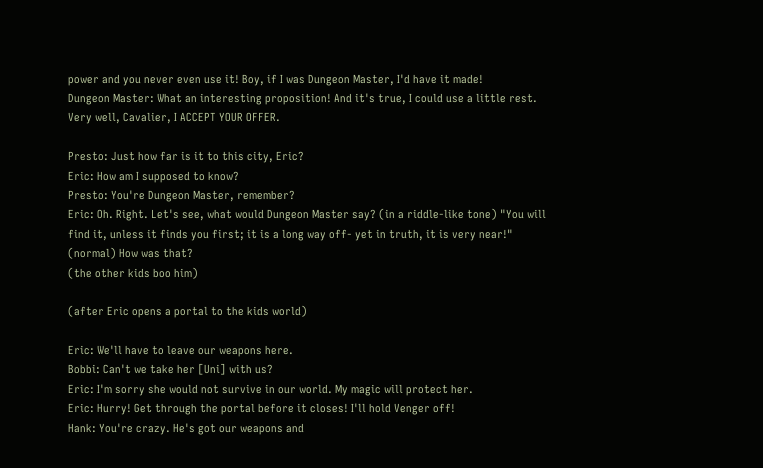power and you never even use it! Boy, if I was Dungeon Master, I'd have it made!
Dungeon Master: What an interesting proposition! And it's true, I could use a little rest. Very well, Cavalier, I ACCEPT YOUR OFFER.

Presto: Just how far is it to this city, Eric?
Eric: How am I supposed to know?
Presto: You're Dungeon Master, remember?
Eric: Oh. Right. Let's see, what would Dungeon Master say? (in a riddle-like tone) "You will find it, unless it finds you first; it is a long way off- yet in truth, it is very near!" (normal) How was that?
(the other kids boo him)

(after Eric opens a portal to the kids world)

Eric: We'll have to leave our weapons here.
Bobbi: Can't we take her [Uni] with us?
Eric: I'm sorry she would not survive in our world. My magic will protect her.
Eric: Hurry! Get through the portal before it closes! I'll hold Venger off!
Hank: You're crazy. He's got our weapons and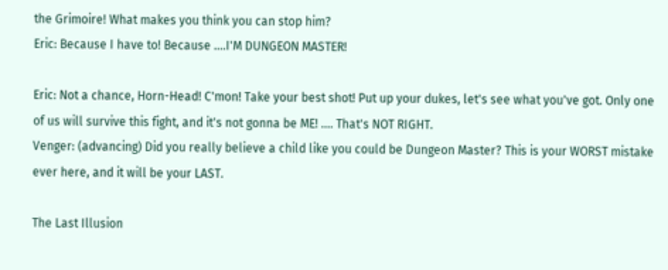the Grimoire! What makes you think you can stop him?
Eric: Because I have to! Because ....I'M DUNGEON MASTER!

Eric: Not a chance, Horn-Head! C'mon! Take your best shot! Put up your dukes, let's see what you've got. Only one of us will survive this fight, and it's not gonna be ME! .... That's NOT RIGHT.
Venger: (advancing) Did you really believe a child like you could be Dungeon Master? This is your WORST mistake ever here, and it will be your LAST.

The Last Illusion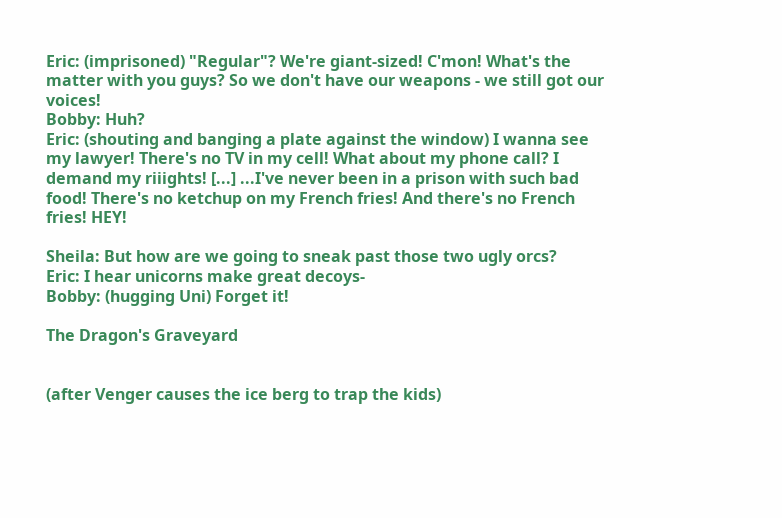Eric: (imprisoned) "Regular"? We're giant-sized! C'mon! What's the matter with you guys? So we don't have our weapons - we still got our voices!
Bobby: Huh?
Eric: (shouting and banging a plate against the window) I wanna see my lawyer! There's no TV in my cell! What about my phone call? I demand my riiights! [...] ...I've never been in a prison with such bad food! There's no ketchup on my French fries! And there's no French fries! HEY!

Sheila: But how are we going to sneak past those two ugly orcs?
Eric: I hear unicorns make great decoys-
Bobby: (hugging Uni) Forget it!

The Dragon's Graveyard


(after Venger causes the ice berg to trap the kids)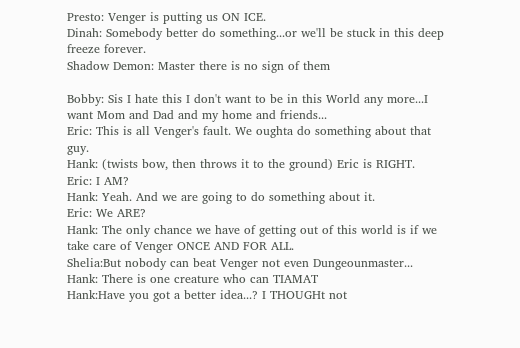Presto: Venger is putting us ON ICE.
Dinah: Somebody better do something...or we'll be stuck in this deep freeze forever.
Shadow Demon: Master there is no sign of them

Bobby: Sis I hate this I don't want to be in this World any more...I want Mom and Dad and my home and friends...
Eric: This is all Venger's fault. We oughta do something about that guy.
Hank: (twists bow, then throws it to the ground) Eric is RIGHT.
Eric: I AM?
Hank: Yeah. And we are going to do something about it.
Eric: We ARE?
Hank: The only chance we have of getting out of this world is if we take care of Venger ONCE AND FOR ALL.
Shelia:But nobody can beat Venger not even Dungeounmaster...
Hank: There is one creature who can TIAMAT
Hank:Have you got a better idea...? I THOUGHt not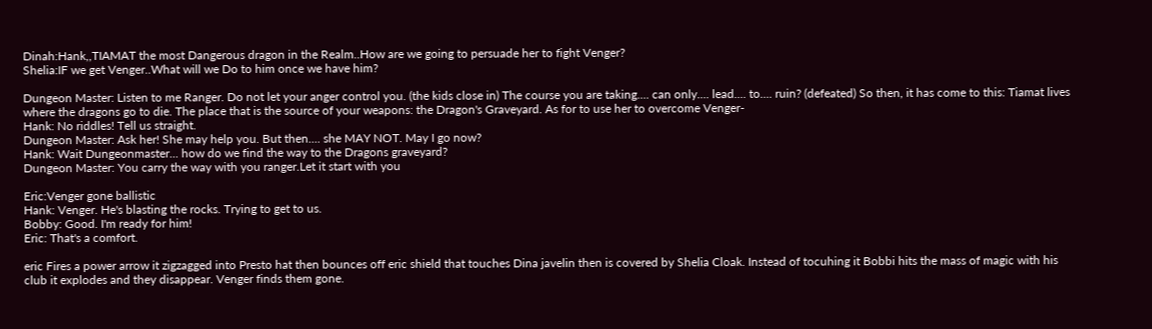Dinah:Hank,,TIAMAT the most Dangerous dragon in the Realm..How are we going to persuade her to fight Venger?
Shelia:IF we get Venger..What will we Do to him once we have him?

Dungeon Master: Listen to me Ranger. Do not let your anger control you. (the kids close in) The course you are taking.... can only.... lead.... to.... ruin? (defeated) So then, it has come to this: Tiamat lives where the dragons go to die. The place that is the source of your weapons: the Dragon's Graveyard. As for to use her to overcome Venger-
Hank: No riddles! Tell us straight.
Dungeon Master: Ask her! She may help you. But then.... she MAY NOT. May I go now?
Hank: Wait Dungeonmaster... how do we find the way to the Dragons graveyard?
Dungeon Master: You carry the way with you ranger.Let it start with you

Eric:Venger gone ballistic
Hank: Venger. He's blasting the rocks. Trying to get to us.
Bobby: Good. I'm ready for him!
Eric: That's a comfort.

eric Fires a power arrow it zigzagged into Presto hat then bounces off eric shield that touches Dina javelin then is covered by Shelia Cloak. Instead of tocuhing it Bobbi hits the mass of magic with his club it explodes and they disappear. Venger finds them gone.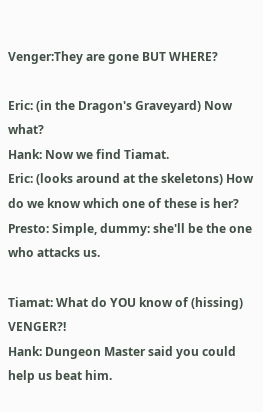Venger:They are gone BUT WHERE?

Eric: (in the Dragon's Graveyard) Now what?
Hank: Now we find Tiamat.
Eric: (looks around at the skeletons) How do we know which one of these is her?
Presto: Simple, dummy: she'll be the one who attacks us.

Tiamat: What do YOU know of (hissing) VENGER?!
Hank: Dungeon Master said you could help us beat him.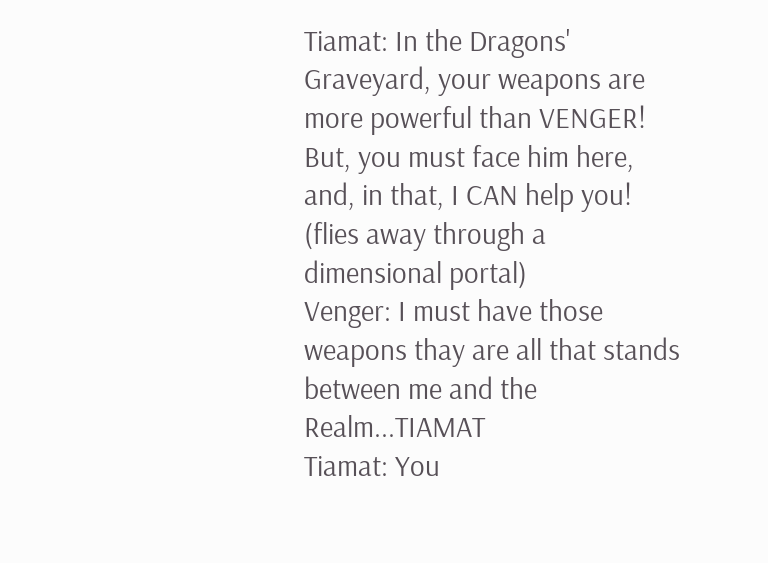Tiamat: In the Dragons' Graveyard, your weapons are more powerful than VENGER! But, you must face him here, and, in that, I CAN help you! (flies away through a dimensional portal)
Venger: I must have those weapons thay are all that stands between me and the Realm...TIAMAT
Tiamat: You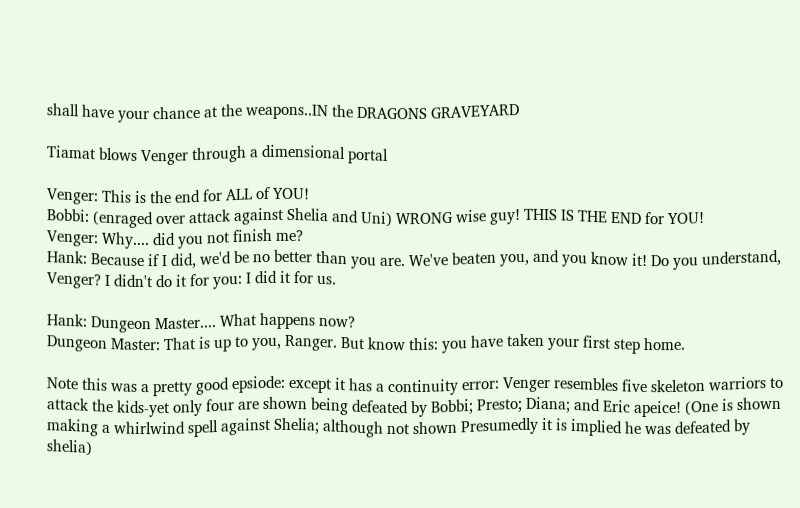shall have your chance at the weapons..IN the DRAGONS GRAVEYARD

Tiamat blows Venger through a dimensional portal

Venger: This is the end for ALL of YOU!
Bobbi: (enraged over attack against Shelia and Uni) WRONG wise guy! THIS IS THE END for YOU!
Venger: Why.... did you not finish me?
Hank: Because if I did, we'd be no better than you are. We've beaten you, and you know it! Do you understand, Venger? I didn't do it for you: I did it for us.

Hank: Dungeon Master.... What happens now?
Dungeon Master: That is up to you, Ranger. But know this: you have taken your first step home.

Note this was a pretty good epsiode: except it has a continuity error: Venger resembles five skeleton warriors to attack the kids-yet only four are shown being defeated by Bobbi; Presto; Diana; and Eric apeice! (One is shown making a whirlwind spell against Shelia; although not shown Presumedly it is implied he was defeated by shelia)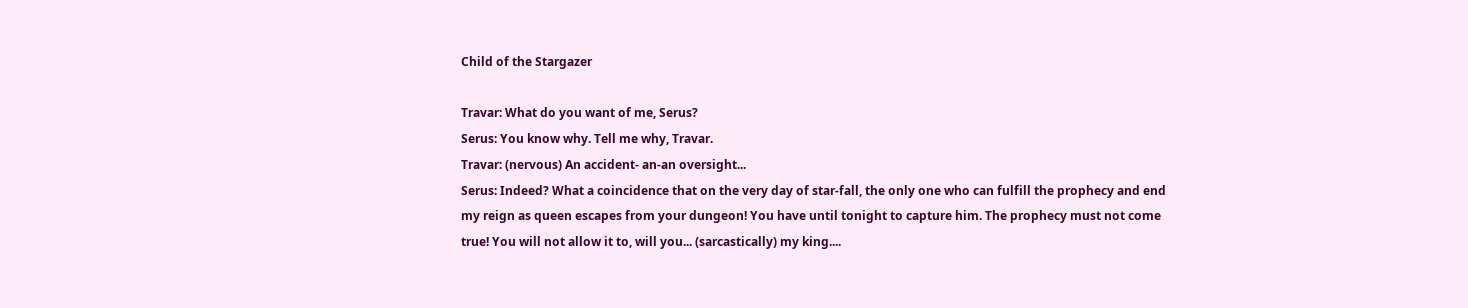Child of the Stargazer

Travar: What do you want of me, Serus?
Serus: You know why. Tell me why, Travar.
Travar: (nervous) An accident- an-an oversight...
Serus: Indeed? What a coincidence that on the very day of star-fall, the only one who can fulfill the prophecy and end my reign as queen escapes from your dungeon! You have until tonight to capture him. The prophecy must not come true! You will not allow it to, will you... (sarcastically) my king....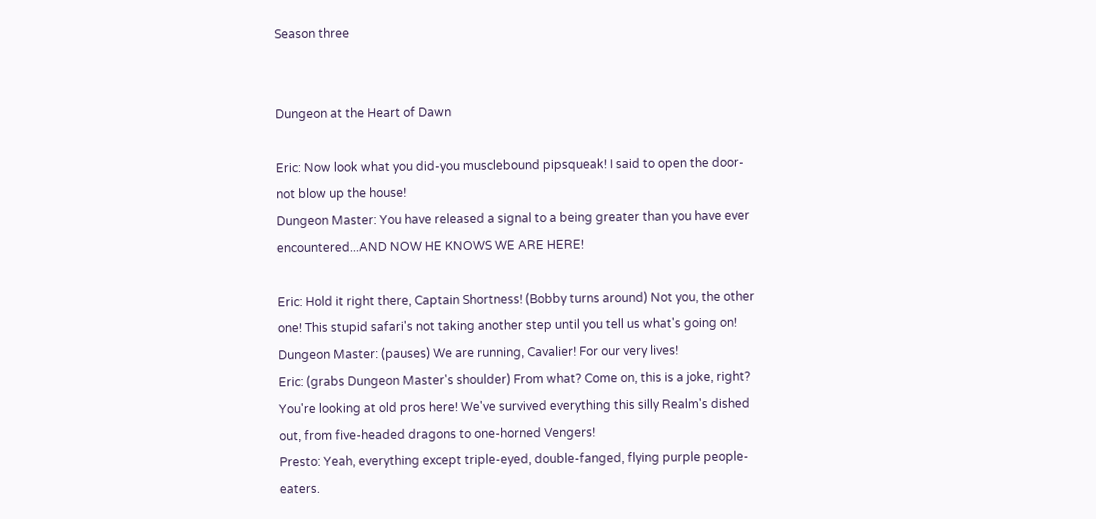Season three


Dungeon at the Heart of Dawn

Eric: Now look what you did-you musclebound pipsqueak! I said to open the door-not blow up the house!
Dungeon Master: You have released a signal to a being greater than you have ever encountered...AND NOW HE KNOWS WE ARE HERE!

Eric: Hold it right there, Captain Shortness! (Bobby turns around) Not you, the other one! This stupid safari's not taking another step until you tell us what's going on!
Dungeon Master: (pauses) We are running, Cavalier! For our very lives!
Eric: (grabs Dungeon Master's shoulder) From what? Come on, this is a joke, right? You're looking at old pros here! We've survived everything this silly Realm's dished out, from five-headed dragons to one-horned Vengers!
Presto: Yeah, everything except triple-eyed, double-fanged, flying purple people-eaters.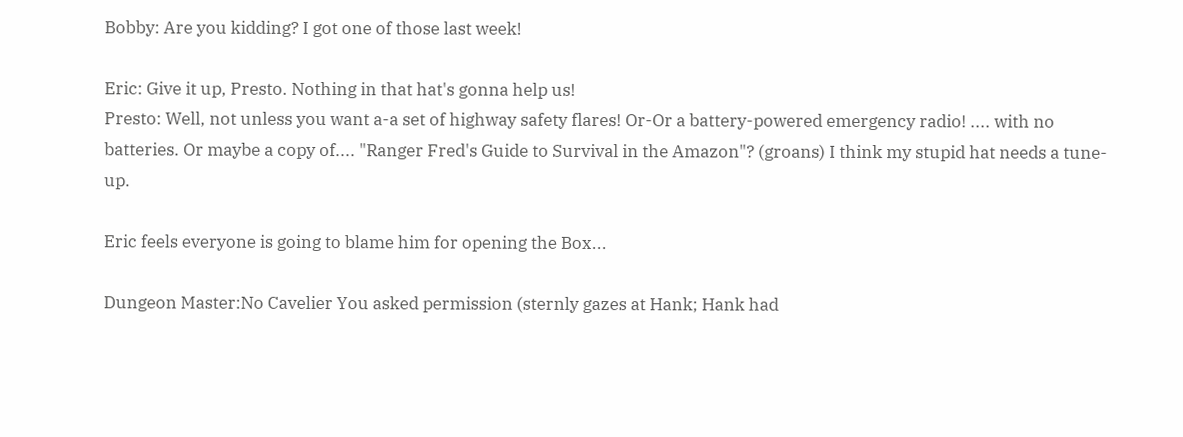Bobby: Are you kidding? I got one of those last week!

Eric: Give it up, Presto. Nothing in that hat's gonna help us!
Presto: Well, not unless you want a-a set of highway safety flares! Or-Or a battery-powered emergency radio! .... with no batteries. Or maybe a copy of.... "Ranger Fred's Guide to Survival in the Amazon"? (groans) I think my stupid hat needs a tune-up.

Eric feels everyone is going to blame him for opening the Box...

Dungeon Master:No Cavelier You asked permission (sternly gazes at Hank; Hank had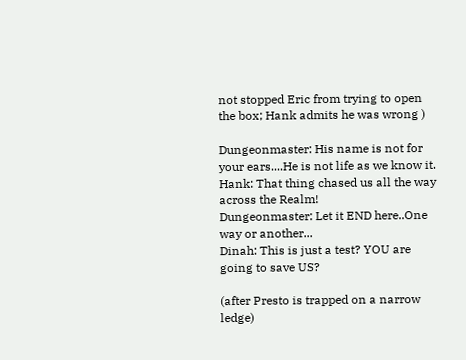not stopped Eric from trying to open the box; Hank admits he was wrong )

Dungeonmaster: His name is not for your ears....He is not life as we know it.
Hank: That thing chased us all the way across the Realm!
Dungeonmaster: Let it END here..One way or another...
Dinah: This is just a test? YOU are going to save US?

(after Presto is trapped on a narrow ledge)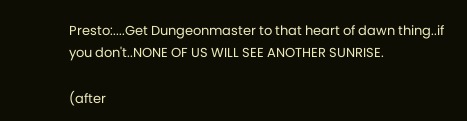Presto:....Get Dungeonmaster to that heart of dawn thing..if you don't..NONE OF US WILL SEE ANOTHER SUNRISE.

(after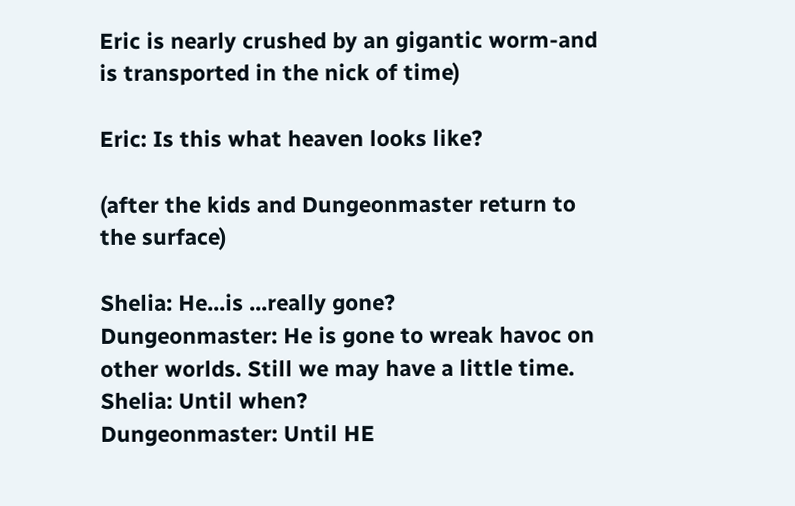Eric is nearly crushed by an gigantic worm-and is transported in the nick of time)

Eric: Is this what heaven looks like?

(after the kids and Dungeonmaster return to the surface)

Shelia: He...is ...really gone?
Dungeonmaster: He is gone to wreak havoc on other worlds. Still we may have a little time.
Shelia: Until when?
Dungeonmaster: Until HE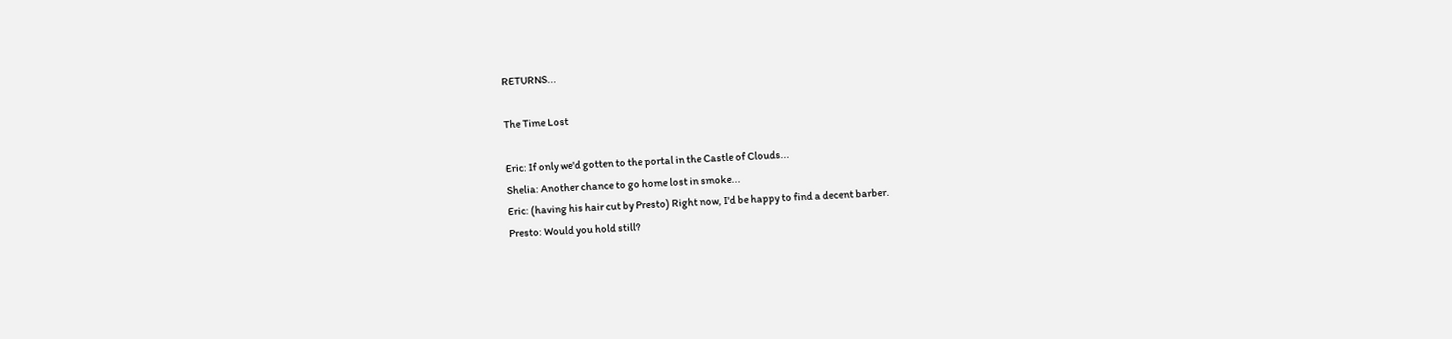RETURNS...

The Time Lost

Eric: If only we'd gotten to the portal in the Castle of Clouds...
Shelia: Another chance to go home lost in smoke...
Eric: (having his hair cut by Presto) Right now, I'd be happy to find a decent barber.
Presto: Would you hold still?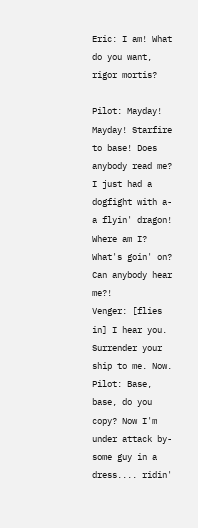Eric: I am! What do you want, rigor mortis?

Pilot: Mayday! Mayday! Starfire to base! Does anybody read me? I just had a dogfight with a- a flyin' dragon! Where am I? What's goin' on? Can anybody hear me?!
Venger: [flies in] I hear you. Surrender your ship to me. Now.
Pilot: Base, base, do you copy? Now I'm under attack by- some guy in a dress.... ridin'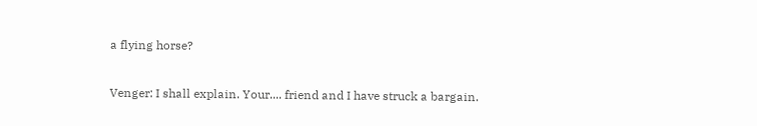a flying horse?

Venger: I shall explain. Your.... friend and I have struck a bargain.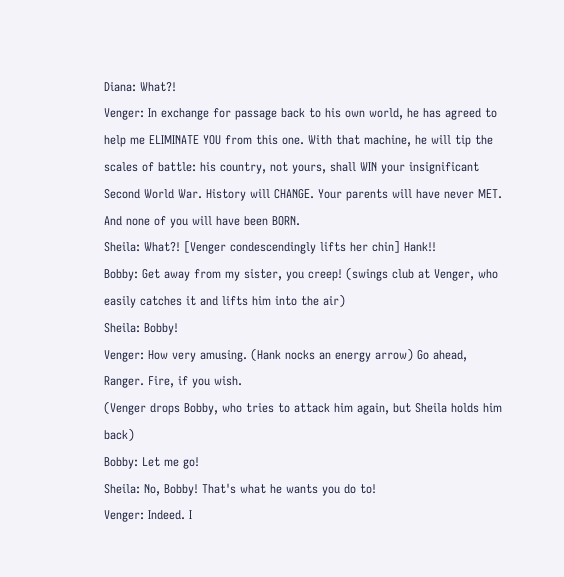Diana: What?!
Venger: In exchange for passage back to his own world, he has agreed to help me ELIMINATE YOU from this one. With that machine, he will tip the scales of battle: his country, not yours, shall WIN your insignificant Second World War. History will CHANGE. Your parents will have never MET. And none of you will have been BORN.
Sheila: What?! [Venger condescendingly lifts her chin] Hank!!
Bobby: Get away from my sister, you creep! (swings club at Venger, who easily catches it and lifts him into the air)
Sheila: Bobby!
Venger: How very amusing. (Hank nocks an energy arrow) Go ahead, Ranger. Fire, if you wish.
(Venger drops Bobby, who tries to attack him again, but Sheila holds him back)
Bobby: Let me go!
Sheila: No, Bobby! That's what he wants you do to!
Venger: Indeed. I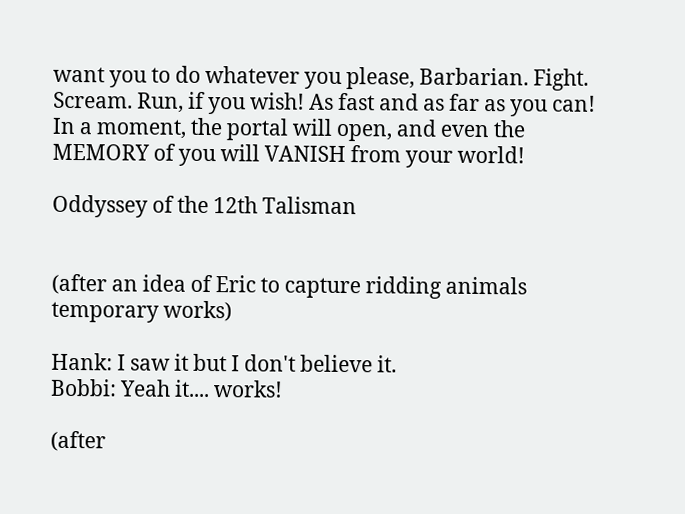want you to do whatever you please, Barbarian. Fight. Scream. Run, if you wish! As fast and as far as you can! In a moment, the portal will open, and even the MEMORY of you will VANISH from your world!

Oddyssey of the 12th Talisman


(after an idea of Eric to capture ridding animals temporary works)

Hank: I saw it but I don't believe it.
Bobbi: Yeah it.... works!

(after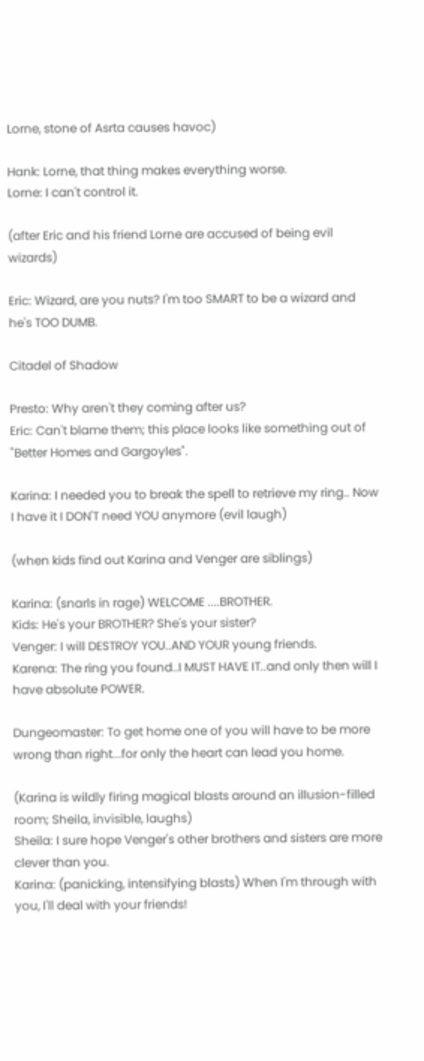Lorne, stone of Asrta causes havoc)

Hank: Lorne, that thing makes everything worse.
Lorne: I can't control it.

(after Eric and his friend Lorne are accused of being evil wizards)

Eric: Wizard, are you nuts? I'm too SMART to be a wizard and he's TOO DUMB.

Citadel of Shadow

Presto: Why aren't they coming after us?
Eric: Can't blame them; this place looks like something out of "Better Homes and Gargoyles".

Karina: I needed you to break the spell to retrieve my ring.. Now I have it I DON'T need YOU anymore (evil laugh)

(when kids find out Karina and Venger are siblings)

Karina: (snarls in rage) WELCOME ....BROTHER.
Kids: He's your BROTHER? She's your sister?
Venger: I will DESTROY YOU..AND YOUR young friends.
Karena: The ring you found..I MUST HAVE IT..and only then will I have absolute POWER.

Dungeomaster: To get home one of you will have to be more wrong than right...for only the heart can lead you home.

(Karina is wildly firing magical blasts around an illusion-filled room; Sheila, invisible, laughs)
Sheila: I sure hope Venger's other brothers and sisters are more clever than you.
Karina: (panicking, intensifying blasts) When I'm through with you, I'll deal with your friends!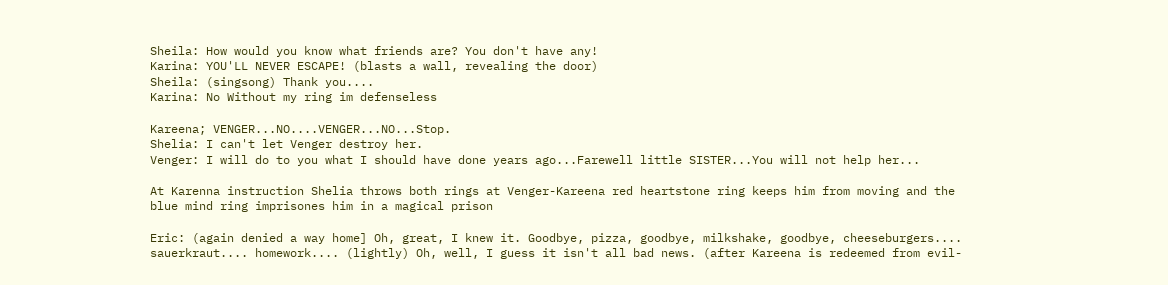Sheila: How would you know what friends are? You don't have any!
Karina: YOU'LL NEVER ESCAPE! (blasts a wall, revealing the door)
Sheila: (singsong) Thank you....
Karina: No Without my ring im defenseless

Kareena; VENGER...NO....VENGER...NO...Stop.
Shelia: I can't let Venger destroy her.
Venger: I will do to you what I should have done years ago...Farewell little SISTER...You will not help her...

At Karenna instruction Shelia throws both rings at Venger-Kareena red heartstone ring keeps him from moving and the blue mind ring imprisones him in a magical prison

Eric: (again denied a way home] Oh, great, I knew it. Goodbye, pizza, goodbye, milkshake, goodbye, cheeseburgers.... sauerkraut.... homework.... (lightly) Oh, well, I guess it isn't all bad news. (after Kareena is redeemed from evil-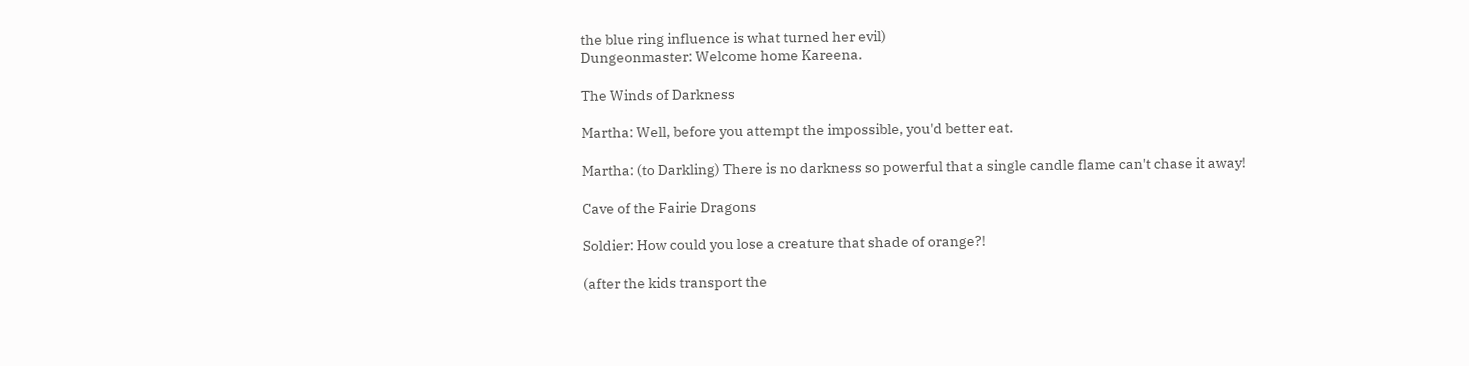the blue ring influence is what turned her evil)
Dungeonmaster: Welcome home Kareena.

The Winds of Darkness

Martha: Well, before you attempt the impossible, you'd better eat.

Martha: (to Darkling) There is no darkness so powerful that a single candle flame can't chase it away!

Cave of the Fairie Dragons

Soldier: How could you lose a creature that shade of orange?!

(after the kids transport the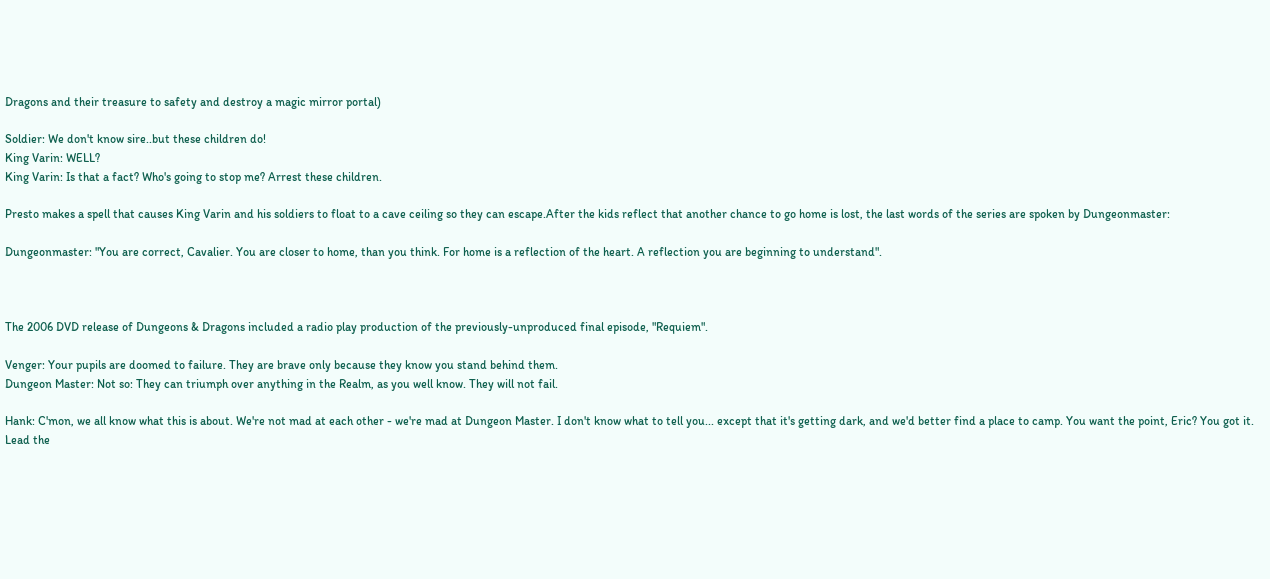Dragons and their treasure to safety and destroy a magic mirror portal)

Soldier: We don't know sire..but these children do!
King Varin: WELL?
King Varin: Is that a fact? Who's going to stop me? Arrest these children.

Presto makes a spell that causes King Varin and his soldiers to float to a cave ceiling so they can escape.After the kids reflect that another chance to go home is lost, the last words of the series are spoken by Dungeonmaster:

Dungeonmaster: "You are correct, Cavalier. You are closer to home, than you think. For home is a reflection of the heart. A reflection you are beginning to understand".



The 2006 DVD release of Dungeons & Dragons included a radio play production of the previously-unproduced final episode, "Requiem".

Venger: Your pupils are doomed to failure. They are brave only because they know you stand behind them.
Dungeon Master: Not so: They can triumph over anything in the Realm, as you well know. They will not fail.

Hank: C'mon, we all know what this is about. We're not mad at each other - we're mad at Dungeon Master. I don't know what to tell you... except that it's getting dark, and we'd better find a place to camp. You want the point, Eric? You got it. Lead the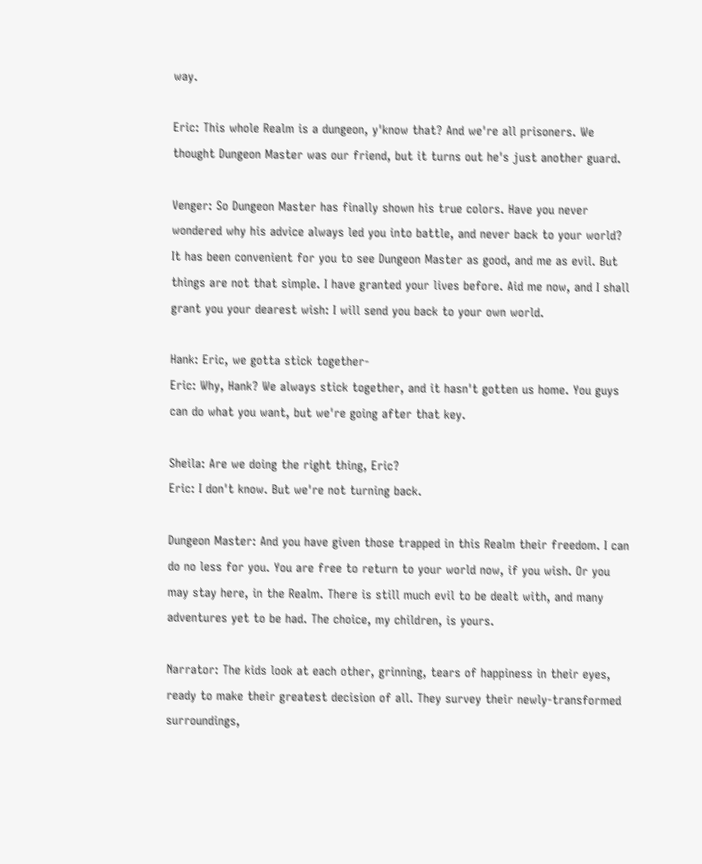way.

Eric: This whole Realm is a dungeon, y'know that? And we're all prisoners. We thought Dungeon Master was our friend, but it turns out he's just another guard.

Venger: So Dungeon Master has finally shown his true colors. Have you never wondered why his advice always led you into battle, and never back to your world? It has been convenient for you to see Dungeon Master as good, and me as evil. But things are not that simple. I have granted your lives before. Aid me now, and I shall grant you your dearest wish: I will send you back to your own world.

Hank: Eric, we gotta stick together-
Eric: Why, Hank? We always stick together, and it hasn't gotten us home. You guys can do what you want, but we're going after that key.

Sheila: Are we doing the right thing, Eric?
Eric: I don't know. But we're not turning back.

Dungeon Master: And you have given those trapped in this Realm their freedom. I can do no less for you. You are free to return to your world now, if you wish. Or you may stay here, in the Realm. There is still much evil to be dealt with, and many adventures yet to be had. The choice, my children, is yours.

Narrator: The kids look at each other, grinning, tears of happiness in their eyes, ready to make their greatest decision of all. They survey their newly-transformed surroundings,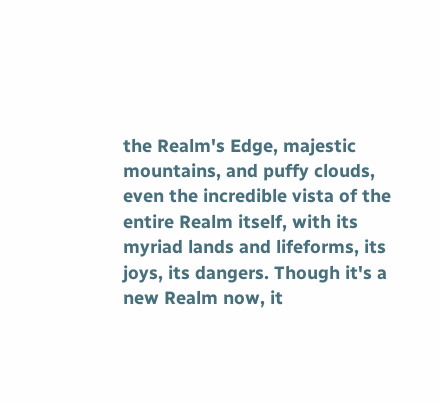the Realm's Edge, majestic mountains, and puffy clouds, even the incredible vista of the entire Realm itself, with its myriad lands and lifeforms, its joys, its dangers. Though it's a new Realm now, it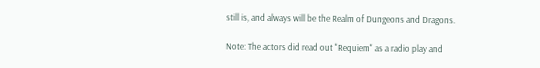still is, and always will be the Realm of Dungeons and Dragons.

Note: The actors did read out "Requiem" as a radio play and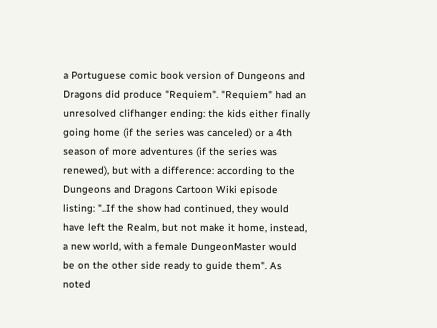a Portuguese comic book version of Dungeons and Dragons did produce "Requiem". "Requiem" had an unresolved clifhanger ending: the kids either finally going home (if the series was canceled) or a 4th season of more adventures (if the series was renewed), but with a difference: according to the Dungeons and Dragons Cartoon Wiki episode listing: "..If the show had continued, they would have left the Realm, but not make it home, instead, a new world, with a female DungeonMaster would be on the other side ready to guide them". As noted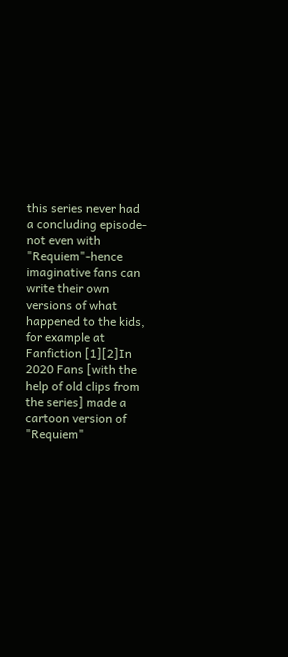this series never had a concluding episode-not even with "Requiem"-hence imaginative fans can write their own versions of what happened to the kids, for example at Fanfiction [1][2]In 2020 Fans [with the help of old clips from the series] made a cartoon version of "Requiem"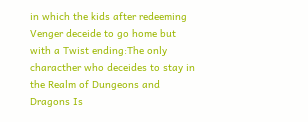in which the kids after redeeming Venger deceide to go home but with a Twist ending:The only characther who deceides to stay in the Realm of Dungeons and Dragons Is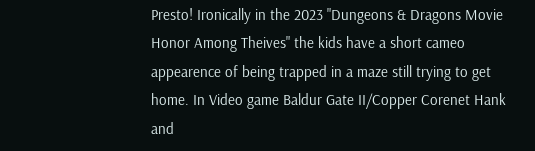Presto! Ironically in the 2023 "Dungeons & Dragons Movie Honor Among Theives" the kids have a short cameo appearence of being trapped in a maze still trying to get home. In Video game Baldur Gate II/Copper Corenet Hank and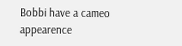Bobbi have a cameo appearence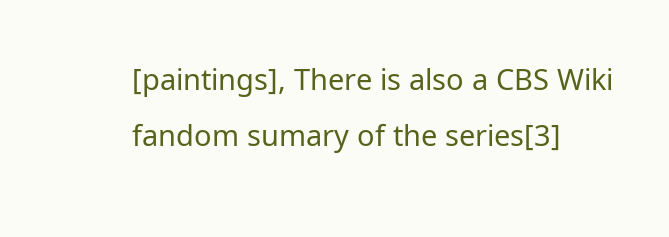[paintings], There is also a CBS Wiki fandom sumary of the series[3]